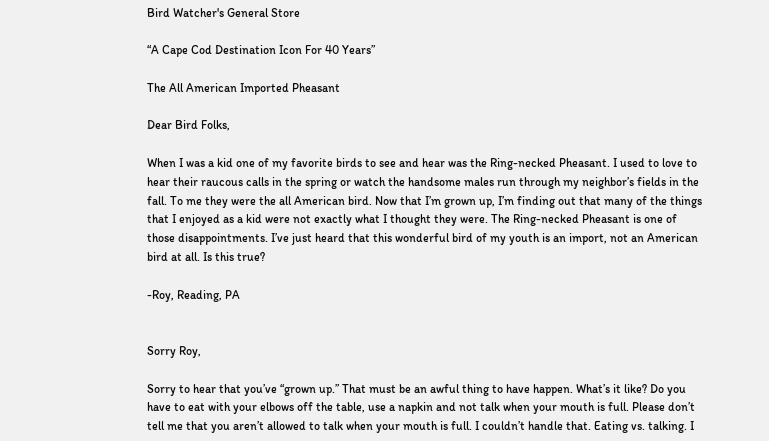Bird Watcher's General Store

“A Cape Cod Destination Icon For 40 Years”

The All American Imported Pheasant

Dear Bird Folks,

When I was a kid one of my favorite birds to see and hear was the Ring-necked Pheasant. I used to love to hear their raucous calls in the spring or watch the handsome males run through my neighbor’s fields in the fall. To me they were the all American bird. Now that I’m grown up, I’m finding out that many of the things that I enjoyed as a kid were not exactly what I thought they were. The Ring-necked Pheasant is one of those disappointments. I’ve just heard that this wonderful bird of my youth is an import, not an American bird at all. Is this true?

-Roy, Reading, PA


Sorry Roy,

Sorry to hear that you’ve “grown up.” That must be an awful thing to have happen. What’s it like? Do you have to eat with your elbows off the table, use a napkin and not talk when your mouth is full. Please don’t tell me that you aren’t allowed to talk when your mouth is full. I couldn’t handle that. Eating vs. talking. I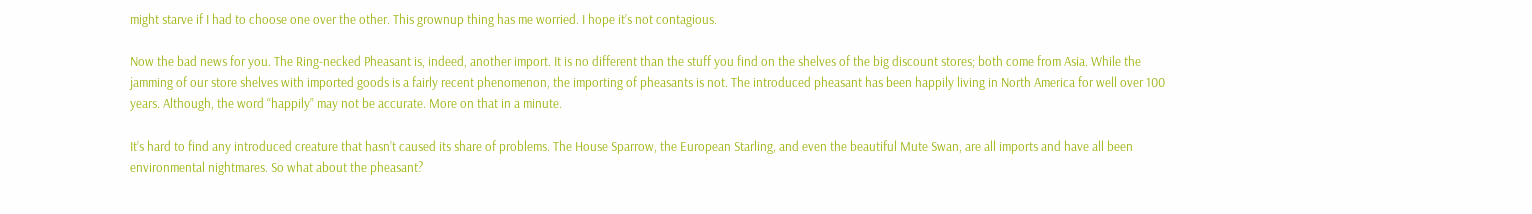might starve if I had to choose one over the other. This grownup thing has me worried. I hope it’s not contagious.

Now the bad news for you. The Ring-necked Pheasant is, indeed, another import. It is no different than the stuff you find on the shelves of the big discount stores; both come from Asia. While the jamming of our store shelves with imported goods is a fairly recent phenomenon, the importing of pheasants is not. The introduced pheasant has been happily living in North America for well over 100 years. Although, the word “happily” may not be accurate. More on that in a minute.

It’s hard to find any introduced creature that hasn’t caused its share of problems. The House Sparrow, the European Starling, and even the beautiful Mute Swan, are all imports and have all been environmental nightmares. So what about the pheasant?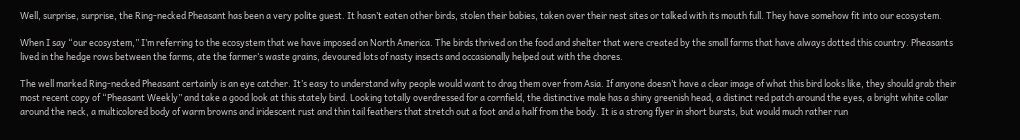Well, surprise, surprise, the Ring-necked Pheasant has been a very polite guest. It hasn’t eaten other birds, stolen their babies, taken over their nest sites or talked with its mouth full. They have somehow fit into our ecosystem.

When I say “our ecosystem,” I’m referring to the ecosystem that we have imposed on North America. The birds thrived on the food and shelter that were created by the small farms that have always dotted this country. Pheasants lived in the hedge rows between the farms, ate the farmer’s waste grains, devoured lots of nasty insects and occasionally helped out with the chores.

The well marked Ring-necked Pheasant certainly is an eye catcher. It’s easy to understand why people would want to drag them over from Asia. If anyone doesn’t have a clear image of what this bird looks like, they should grab their most recent copy of “Pheasant Weekly” and take a good look at this stately bird. Looking totally overdressed for a cornfield, the distinctive male has a shiny greenish head, a distinct red patch around the eyes, a bright white collar around the neck, a multicolored body of warm browns and iridescent rust and thin tail feathers that stretch out a foot and a half from the body. It is a strong flyer in short bursts, but would much rather run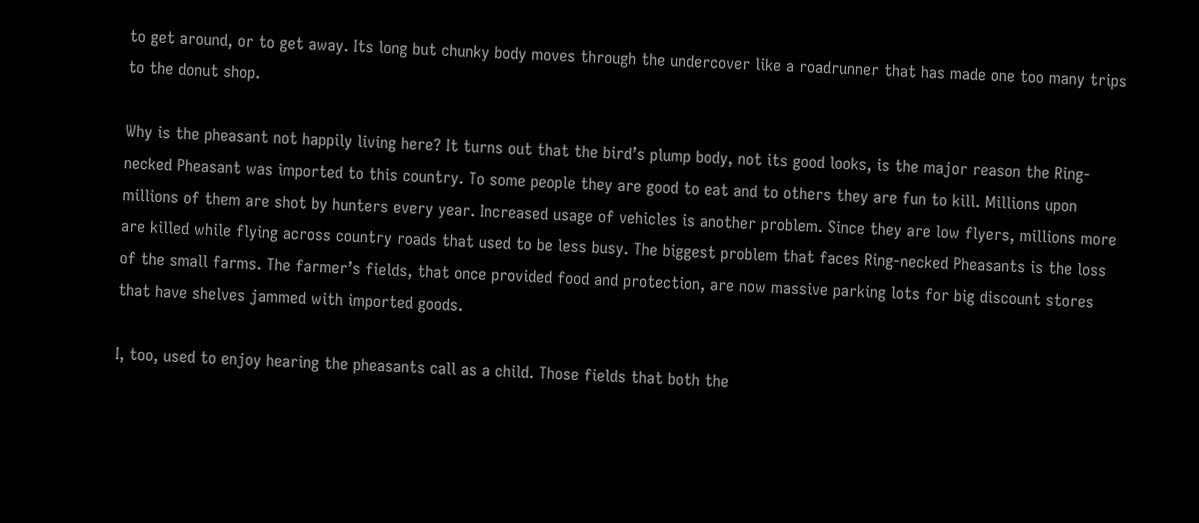to get around, or to get away. Its long but chunky body moves through the undercover like a roadrunner that has made one too many trips to the donut shop.

Why is the pheasant not happily living here? It turns out that the bird’s plump body, not its good looks, is the major reason the Ring-necked Pheasant was imported to this country. To some people they are good to eat and to others they are fun to kill. Millions upon millions of them are shot by hunters every year. Increased usage of vehicles is another problem. Since they are low flyers, millions more are killed while flying across country roads that used to be less busy. The biggest problem that faces Ring-necked Pheasants is the loss of the small farms. The farmer’s fields, that once provided food and protection, are now massive parking lots for big discount stores that have shelves jammed with imported goods.

I, too, used to enjoy hearing the pheasants call as a child. Those fields that both the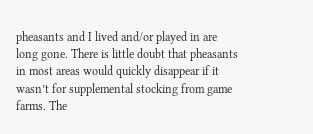pheasants and I lived and/or played in are long gone. There is little doubt that pheasants in most areas would quickly disappear if it wasn’t for supplemental stocking from game farms. The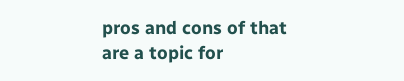pros and cons of that are a topic for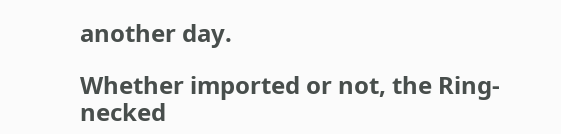another day.

Whether imported or not, the Ring-necked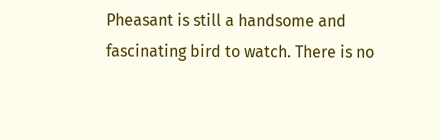Pheasant is still a handsome and fascinating bird to watch. There is no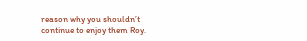reason why you shouldn’t continue to enjoy them Roy.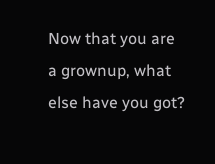Now that you are a grownup, what else have you got?